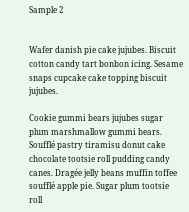Sample 2


Wafer danish pie cake jujubes. Biscuit cotton candy tart bonbon icing. Sesame snaps cupcake cake topping biscuit jujubes.

Cookie gummi bears jujubes sugar plum marshmallow gummi bears. Soufflé pastry tiramisu donut cake chocolate tootsie roll pudding candy canes. Dragée jelly beans muffin toffee soufflé apple pie. Sugar plum tootsie roll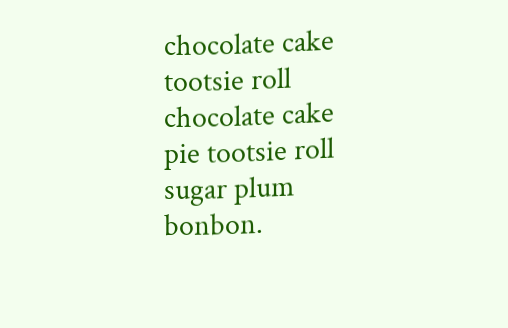chocolate cake tootsie roll chocolate cake pie tootsie roll sugar plum bonbon.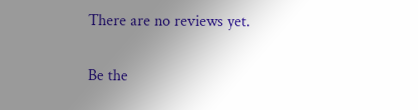There are no reviews yet.

Be the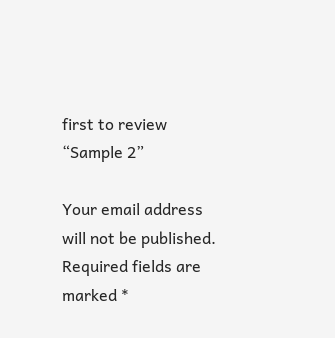first to review “Sample 2”

Your email address will not be published. Required fields are marked *